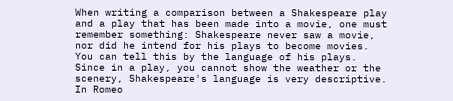When writing a comparison between a Shakespeare play and a play that has been made into a movie, one must remember something: Shakespeare never saw a movie, nor did he intend for his plays to become movies. You can tell this by the language of his plays. Since in a play, you cannot show the weather or the scenery, Shakespeare's language is very descriptive. In Romeo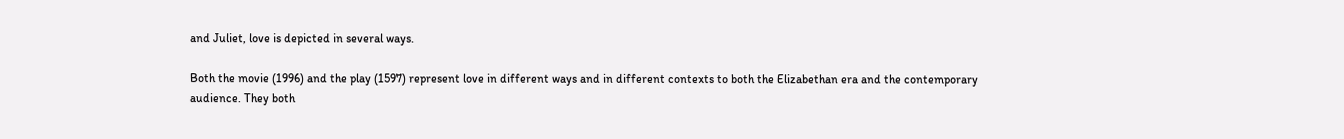and Juliet, love is depicted in several ways.

Both the movie (1996) and the play (1597) represent love in different ways and in different contexts to both the Elizabethan era and the contemporary audience. They both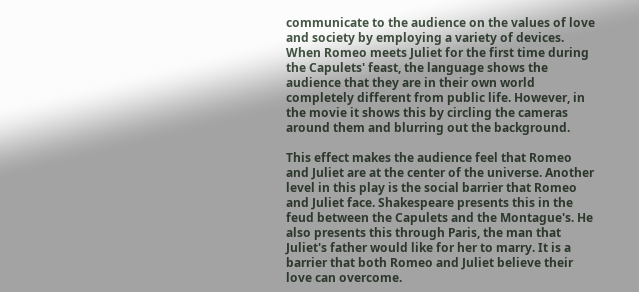communicate to the audience on the values of love and society by employing a variety of devices. When Romeo meets Juliet for the first time during the Capulets' feast, the language shows the audience that they are in their own world completely different from public life. However, in the movie it shows this by circling the cameras around them and blurring out the background.

This effect makes the audience feel that Romeo and Juliet are at the center of the universe. Another level in this play is the social barrier that Romeo and Juliet face. Shakespeare presents this in the feud between the Capulets and the Montague's. He also presents this through Paris, the man that Juliet's father would like for her to marry. It is a barrier that both Romeo and Juliet believe their love can overcome.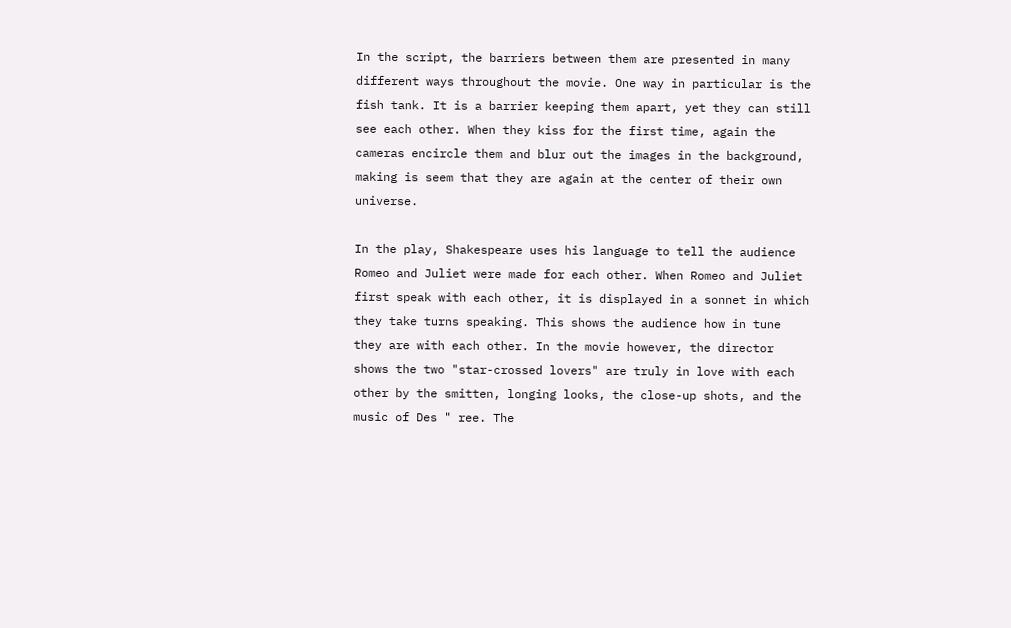In the script, the barriers between them are presented in many different ways throughout the movie. One way in particular is the fish tank. It is a barrier keeping them apart, yet they can still see each other. When they kiss for the first time, again the cameras encircle them and blur out the images in the background, making is seem that they are again at the center of their own universe.

In the play, Shakespeare uses his language to tell the audience Romeo and Juliet were made for each other. When Romeo and Juliet first speak with each other, it is displayed in a sonnet in which they take turns speaking. This shows the audience how in tune they are with each other. In the movie however, the director shows the two "star-crossed lovers" are truly in love with each other by the smitten, longing looks, the close-up shots, and the music of Des " ree. The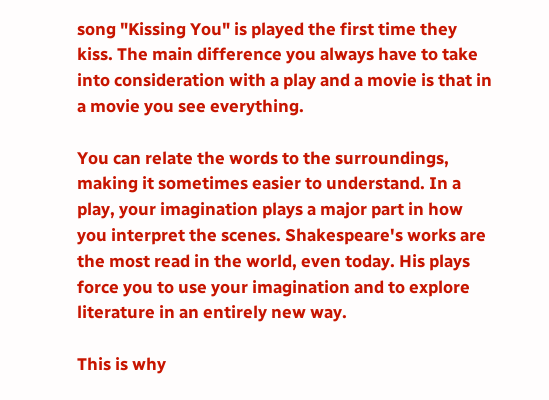song "Kissing You" is played the first time they kiss. The main difference you always have to take into consideration with a play and a movie is that in a movie you see everything.

You can relate the words to the surroundings, making it sometimes easier to understand. In a play, your imagination plays a major part in how you interpret the scenes. Shakespeare's works are the most read in the world, even today. His plays force you to use your imagination and to explore literature in an entirely new way.

This is why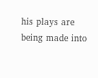his plays are being made into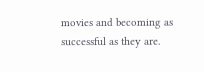movies and becoming as successful as they are.